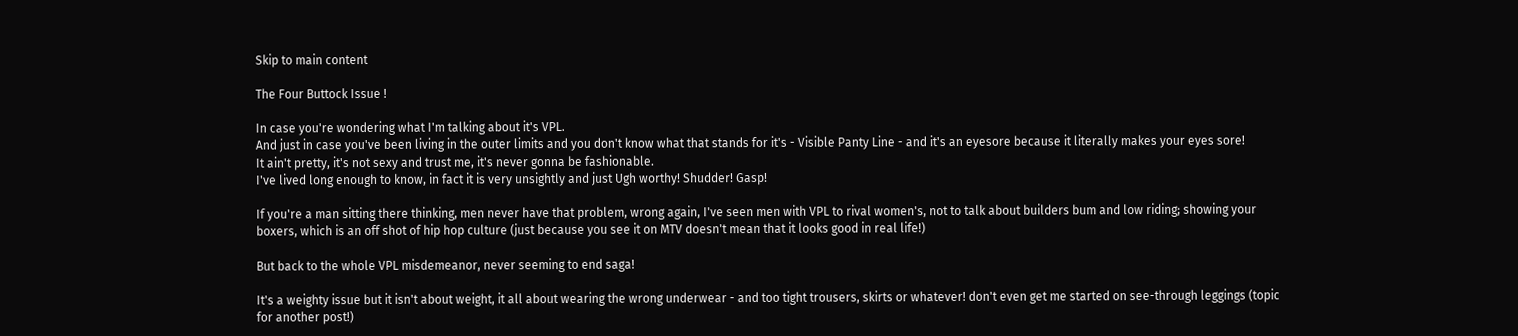Skip to main content

The Four Buttock Issue !

In case you're wondering what I'm talking about it's VPL.
And just in case you've been living in the outer limits and you don't know what that stands for it's - Visible Panty Line - and it's an eyesore because it literally makes your eyes sore!
It ain't pretty, it's not sexy and trust me, it's never gonna be fashionable.
I've lived long enough to know, in fact it is very unsightly and just Ugh worthy! Shudder! Gasp!

If you're a man sitting there thinking, men never have that problem, wrong again, I've seen men with VPL to rival women's, not to talk about builders bum and low riding; showing your boxers, which is an off shot of hip hop culture (just because you see it on MTV doesn't mean that it looks good in real life!)

But back to the whole VPL misdemeanor, never seeming to end saga!

It's a weighty issue but it isn't about weight, it all about wearing the wrong underwear - and too tight trousers, skirts or whatever! don't even get me started on see-through leggings (topic for another post!)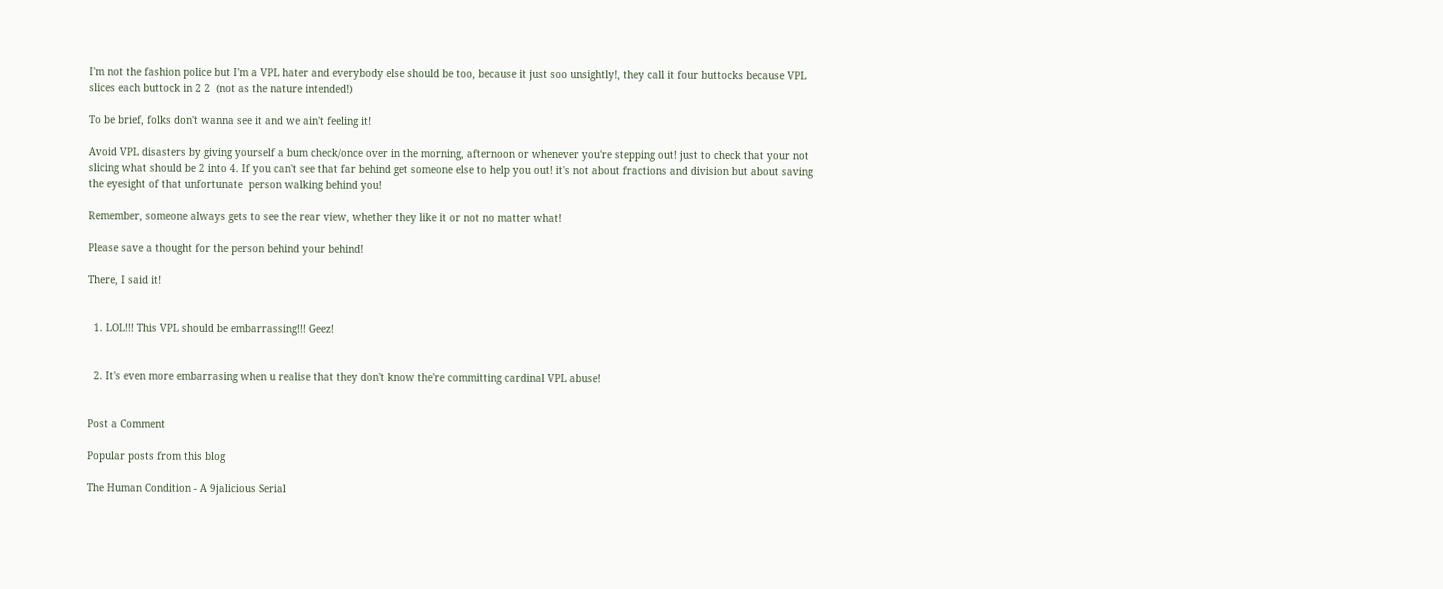I'm not the fashion police but I'm a VPL hater and everybody else should be too, because it just soo unsightly!, they call it four buttocks because VPL slices each buttock in 2 2  (not as the nature intended!)

To be brief, folks don't wanna see it and we ain't feeling it!

Avoid VPL disasters by giving yourself a bum check/once over in the morning, afternoon or whenever you're stepping out! just to check that your not slicing what should be 2 into 4. If you can't see that far behind get someone else to help you out! it's not about fractions and division but about saving the eyesight of that unfortunate  person walking behind you!

Remember, someone always gets to see the rear view, whether they like it or not no matter what!

Please save a thought for the person behind your behind!

There, I said it!


  1. LOL!!! This VPL should be embarrassing!!! Geez!


  2. It's even more embarrasing when u realise that they don't know the're committing cardinal VPL abuse!


Post a Comment

Popular posts from this blog

The Human Condition - A 9jalicious Serial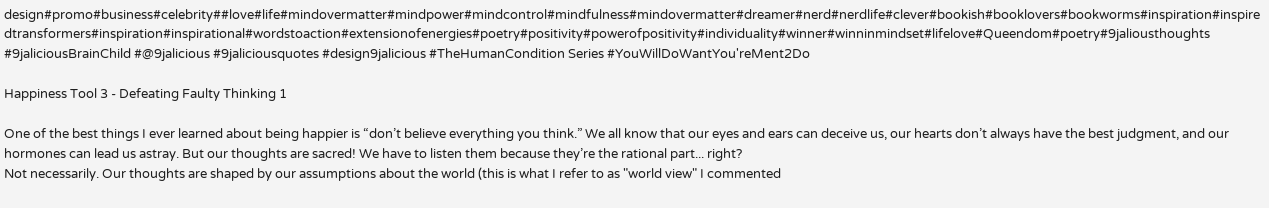design#promo#business#celebrity##love#life#mindovermatter#mindpower#mindcontrol#mindfulness#mindovermatter#dreamer#nerd#nerdlife#clever#bookish#booklovers#bookworms#inspiration#inspiredtransformers#inspiration#inspirational#wordstoaction#extensionofenergies#poetry#positivity#powerofpositivity#individuality#winner#winninmindset#lifelove#Queendom#poetry#9jaliousthoughts #9jaliciousBrainChild #@9jalicious #9jaliciousquotes #design9jalicious #TheHumanCondition Series #YouWillDoWantYou'reMent2Do

Happiness Tool 3 - Defeating Faulty Thinking 1

One of the best things I ever learned about being happier is “don’t believe everything you think.” We all know that our eyes and ears can deceive us, our hearts don’t always have the best judgment, and our hormones can lead us astray. But our thoughts are sacred! We have to listen them because they’re the rational part... right?
Not necessarily. Our thoughts are shaped by our assumptions about the world (this is what I refer to as "world view" I commented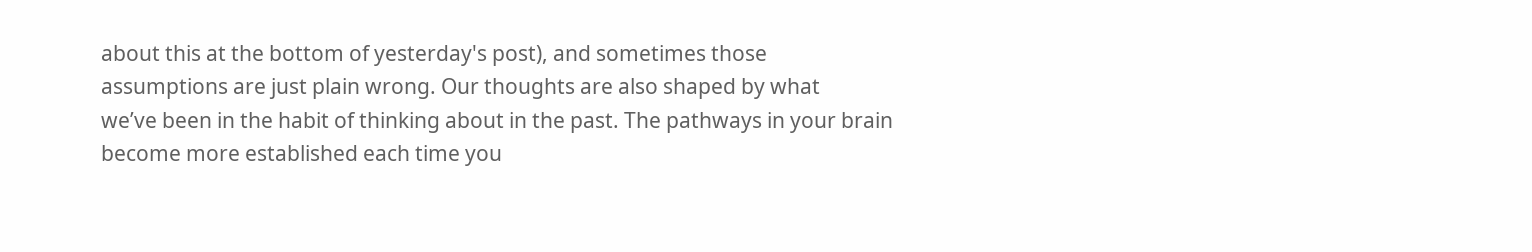about this at the bottom of yesterday's post), and sometimes those assumptions are just plain wrong. Our thoughts are also shaped by what
we’ve been in the habit of thinking about in the past. The pathways in your brain become more established each time you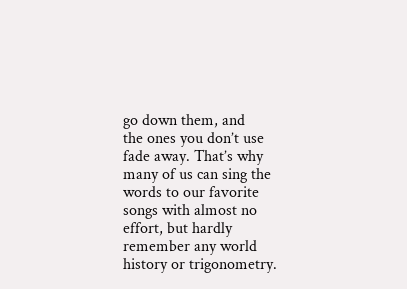go down them, and
the ones you don’t use fade away. That’s why many of us can sing the words to our favorite
songs with almost no effort, but hardly remember any world history or trigonometry.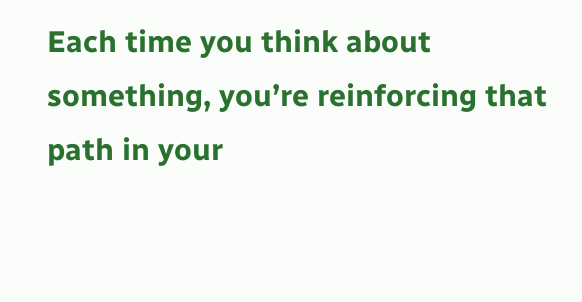Each time you think about something, you’re reinforcing that path in your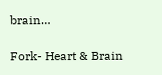brain…

Fork- Heart & Brain